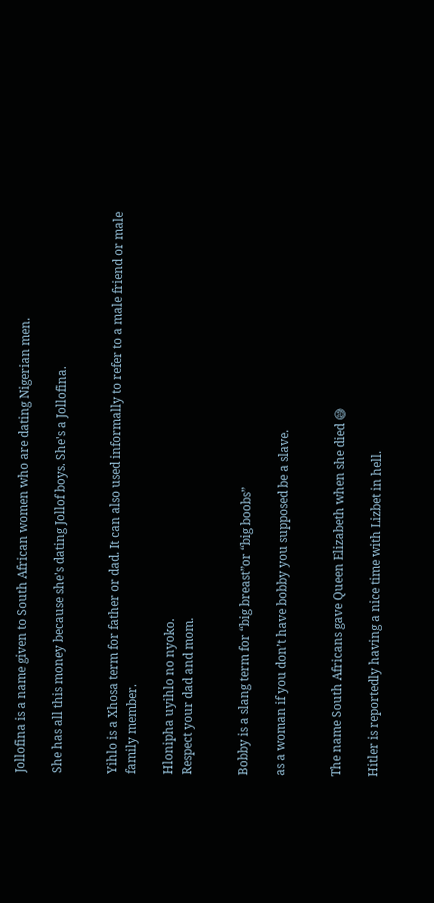Jollofina is a name given to South African women who are dating Nigerian men.

She has all this money because she's dating Jollof boys. She's a Jollofina.


Yihlo is a Xhosa term for father or dad. It can also used informally to refer to a male friend or male family member.

Hlonipha uyihlo no nyoko.
Respect your dad and mom.


Bobby is a slang term for “big breast”or “big boobs”

as a woman if you don’t have bobby you supposed be a slave.


The name South Africans gave Queen Elizabeth when she died 😅

Hitler is reportedly having a nice time with Lizbet in hell.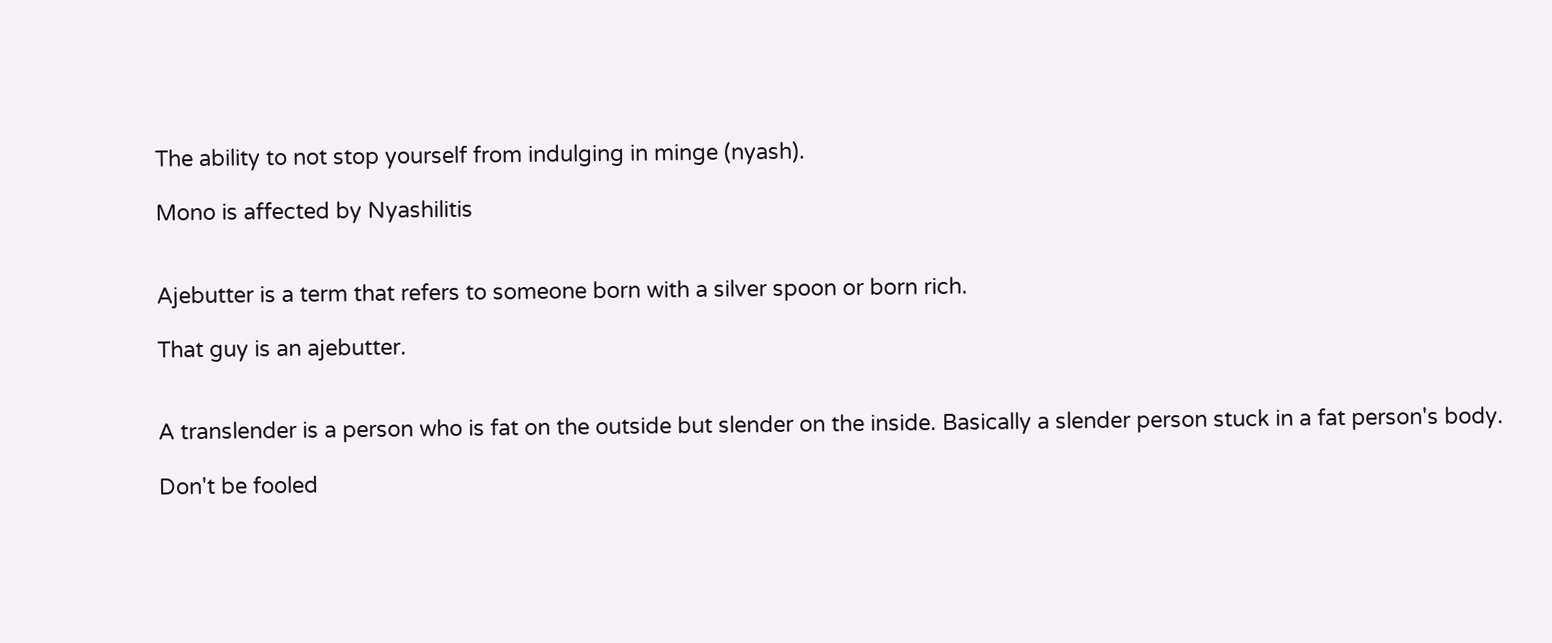The ability to not stop yourself from indulging in minge (nyash).

Mono is affected by Nyashilitis


Ajebutter is a term that refers to someone born with a silver spoon or born rich.

That guy is an ajebutter.


A translender is a person who is fat on the outside but slender on the inside. Basically a slender person stuck in a fat person's body.

Don't be fooled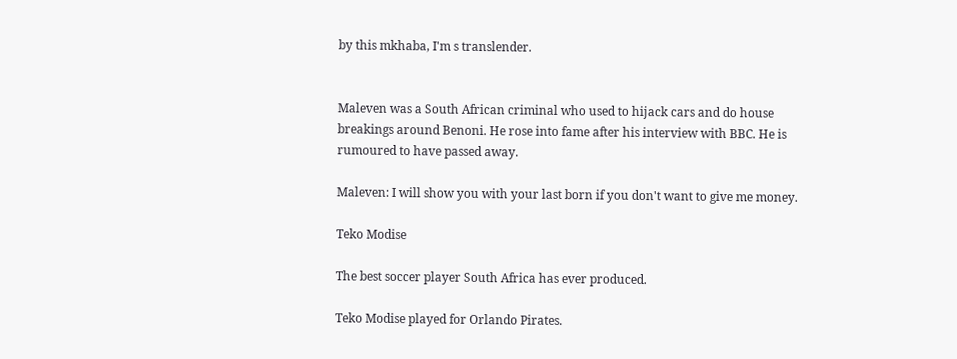by this mkhaba, I'm s translender.


Maleven was a South African criminal who used to hijack cars and do house breakings around Benoni. He rose into fame after his interview with BBC. He is rumoured to have passed away.

Maleven: I will show you with your last born if you don't want to give me money.

Teko Modise

The best soccer player South Africa has ever produced.

Teko Modise played for Orlando Pirates.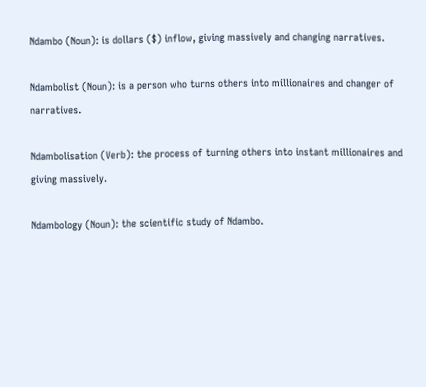Ndambo (Noun): is dollars ($) inflow, giving massively and changing narratives.

Ndambolist (Noun): is a person who turns others into millionaires and changer of narratives.

Ndambolisation (Verb): the process of turning others into instant millionaires and giving massively.

Ndambology (Noun): the scientific study of Ndambo.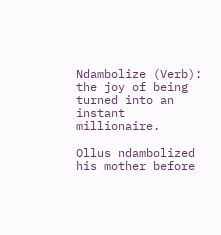Ndambolize (Verb): the joy of being turned into an instant millionaire.

Ollus ndambolized his mother before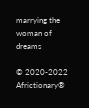marrying the woman of dreams

© 2020-2022 Africtionary®